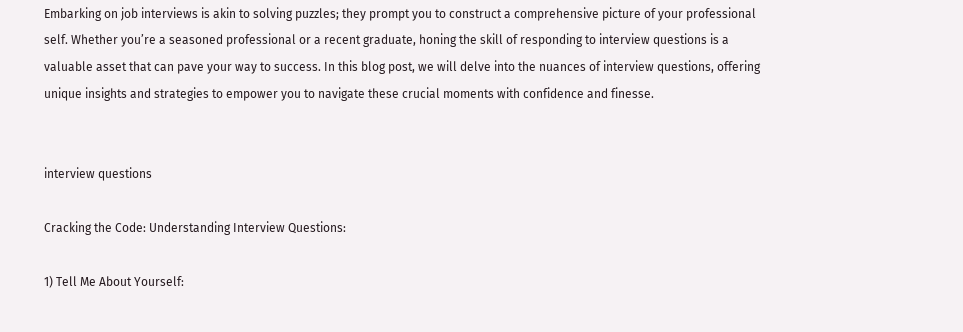Embarking on job interviews is akin to solving puzzles; they prompt you to construct a comprehensive picture of your professional self. Whether you’re a seasoned professional or a recent graduate, honing the skill of responding to interview questions is a valuable asset that can pave your way to success. In this blog post, we will delve into the nuances of interview questions, offering unique insights and strategies to empower you to navigate these crucial moments with confidence and finesse.


interview questions

Cracking the Code: Understanding Interview Questions:

1) Tell Me About Yourself: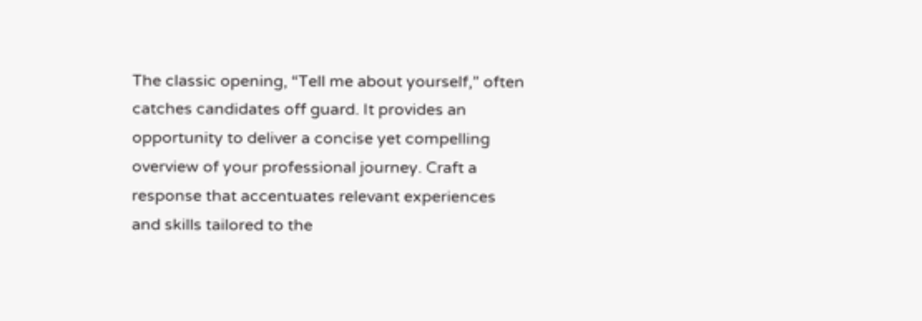The classic opening, “Tell me about yourself,” often catches candidates off guard. It provides an opportunity to deliver a concise yet compelling overview of your professional journey. Craft a response that accentuates relevant experiences and skills tailored to the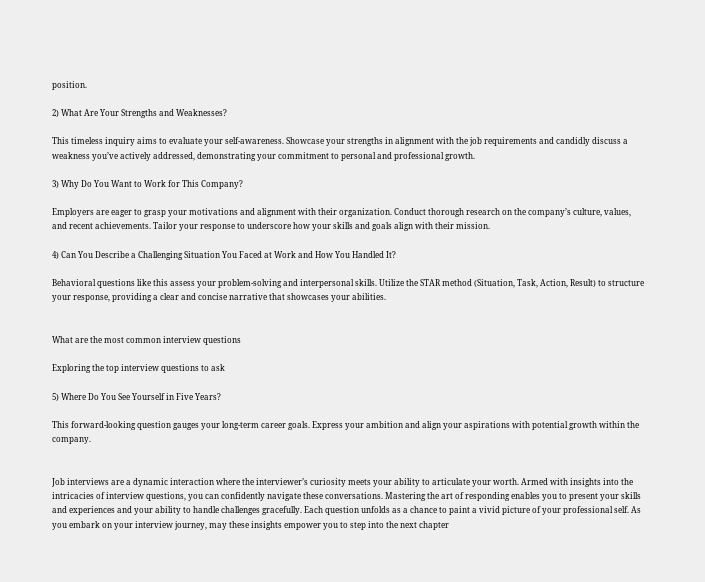position.

2) What Are Your Strengths and Weaknesses?

This timeless inquiry aims to evaluate your self-awareness. Showcase your strengths in alignment with the job requirements and candidly discuss a weakness you’ve actively addressed, demonstrating your commitment to personal and professional growth.

3) Why Do You Want to Work for This Company?

Employers are eager to grasp your motivations and alignment with their organization. Conduct thorough research on the company’s culture, values, and recent achievements. Tailor your response to underscore how your skills and goals align with their mission.

4) Can You Describe a Challenging Situation You Faced at Work and How You Handled It?

Behavioral questions like this assess your problem-solving and interpersonal skills. Utilize the STAR method (Situation, Task, Action, Result) to structure your response, providing a clear and concise narrative that showcases your abilities.


What are the most common interview questions

Exploring the top interview questions to ask

5) Where Do You See Yourself in Five Years?

This forward-looking question gauges your long-term career goals. Express your ambition and align your aspirations with potential growth within the company.


Job interviews are a dynamic interaction where the interviewer’s curiosity meets your ability to articulate your worth. Armed with insights into the intricacies of interview questions, you can confidently navigate these conversations. Mastering the art of responding enables you to present your skills and experiences and your ability to handle challenges gracefully. Each question unfolds as a chance to paint a vivid picture of your professional self. As you embark on your interview journey, may these insights empower you to step into the next chapter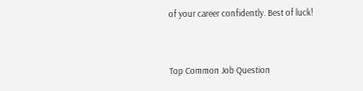of your career confidently. Best of luck!


Top Common Job Question